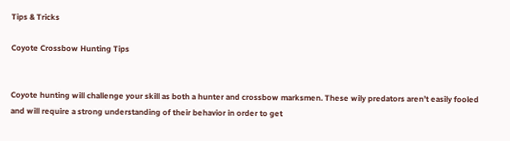Tips & Tricks

Coyote Crossbow Hunting Tips


Coyote hunting will challenge your skill as both a hunter and crossbow marksmen. These wily predators aren’t easily fooled and will require a strong understanding of their behavior in order to get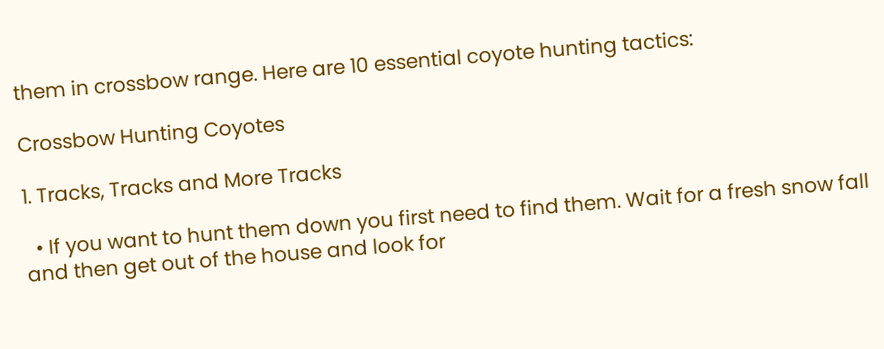them in crossbow range. Here are 10 essential coyote hunting tactics:

Crossbow Hunting Coyotes

1. Tracks, Tracks and More Tracks

  • If you want to hunt them down you first need to find them. Wait for a fresh snow fall and then get out of the house and look for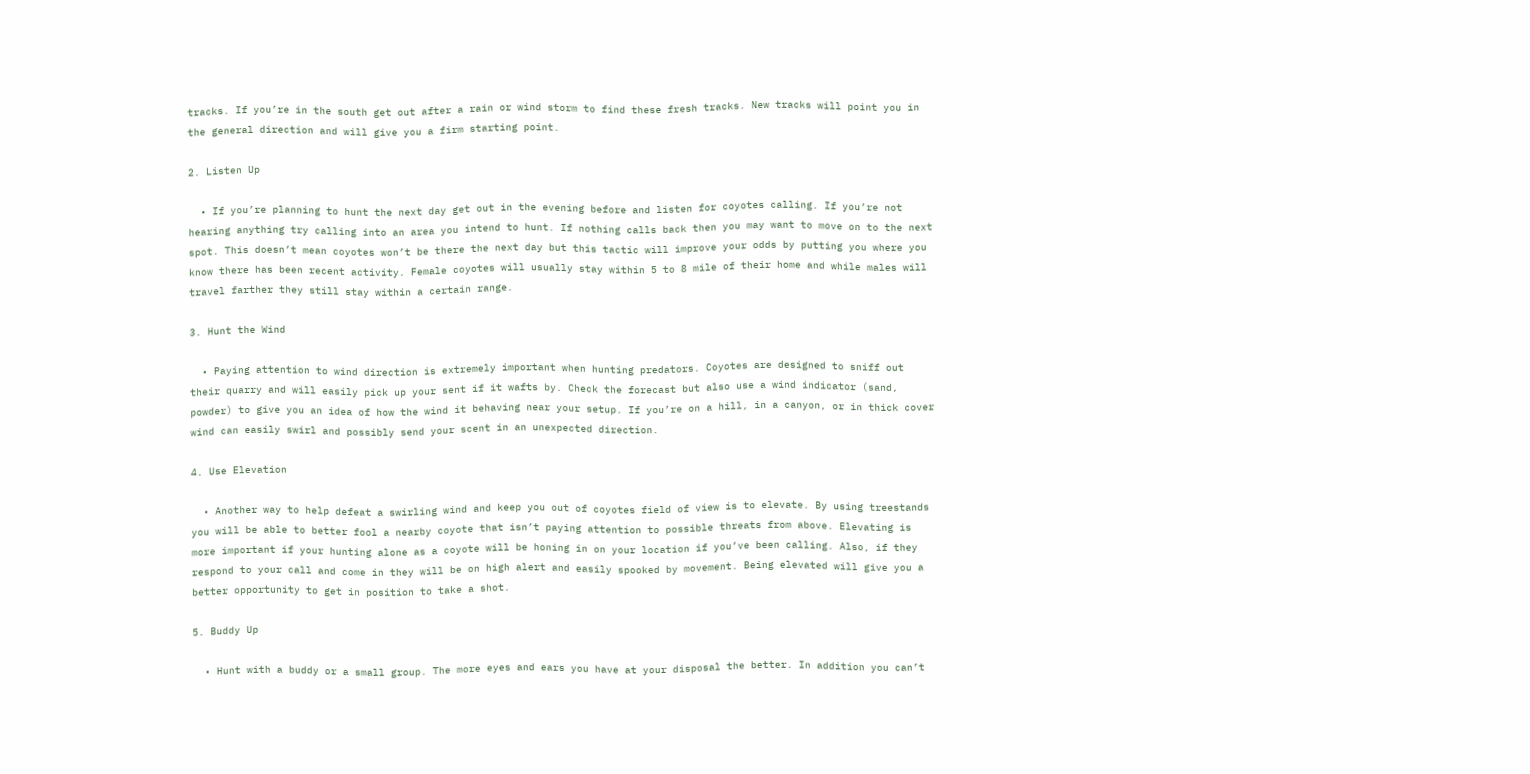tracks. If you’re in the south get out after a rain or wind storm to find these fresh tracks. New tracks will point you in the general direction and will give you a firm starting point.

2. Listen Up

  • If you’re planning to hunt the next day get out in the evening before and listen for coyotes calling. If you’re not hearing anything try calling into an area you intend to hunt. If nothing calls back then you may want to move on to the next spot. This doesn’t mean coyotes won’t be there the next day but this tactic will improve your odds by putting you where you know there has been recent activity. Female coyotes will usually stay within 5 to 8 mile of their home and while males will travel farther they still stay within a certain range.

3. Hunt the Wind

  • Paying attention to wind direction is extremely important when hunting predators. Coyotes are designed to sniff out their quarry and will easily pick up your sent if it wafts by. Check the forecast but also use a wind indicator (sand, powder) to give you an idea of how the wind it behaving near your setup. If you’re on a hill, in a canyon, or in thick cover wind can easily swirl and possibly send your scent in an unexpected direction.

4. Use Elevation

  • Another way to help defeat a swirling wind and keep you out of coyotes field of view is to elevate. By using treestands you will be able to better fool a nearby coyote that isn’t paying attention to possible threats from above. Elevating is more important if your hunting alone as a coyote will be honing in on your location if you’ve been calling. Also, if they respond to your call and come in they will be on high alert and easily spooked by movement. Being elevated will give you a better opportunity to get in position to take a shot.

5. Buddy Up

  • Hunt with a buddy or a small group. The more eyes and ears you have at your disposal the better. In addition you can’t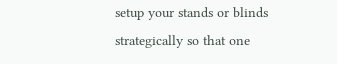setup your stands or blinds strategically so that one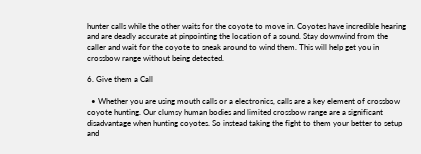hunter calls while the other waits for the coyote to move in. Coyotes have incredible hearing and are deadly accurate at pinpointing the location of a sound. Stay downwind from the caller and wait for the coyote to sneak around to wind them. This will help get you in crossbow range without being detected.

6. Give them a Call

  • Whether you are using mouth calls or a electronics, calls are a key element of crossbow coyote hunting. Our clumsy human bodies and limited crossbow range are a significant disadvantage when hunting coyotes. So instead taking the fight to them your better to setup and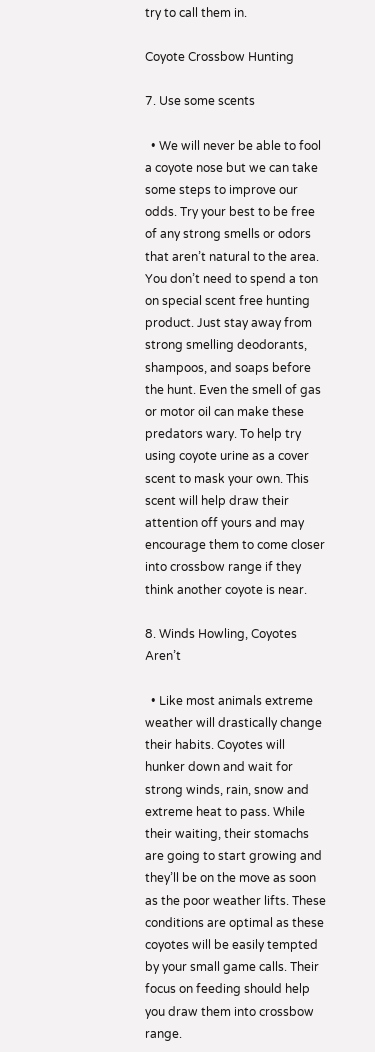try to call them in.

Coyote Crossbow Hunting

7. Use some scents

  • We will never be able to fool a coyote nose but we can take some steps to improve our odds. Try your best to be free of any strong smells or odors that aren’t natural to the area. You don’t need to spend a ton on special scent free hunting product. Just stay away from strong smelling deodorants, shampoos, and soaps before the hunt. Even the smell of gas or motor oil can make these predators wary. To help try using coyote urine as a cover scent to mask your own. This scent will help draw their attention off yours and may encourage them to come closer into crossbow range if they think another coyote is near.

8. Winds Howling, Coyotes Aren’t

  • Like most animals extreme weather will drastically change their habits. Coyotes will hunker down and wait for strong winds, rain, snow and extreme heat to pass. While their waiting, their stomachs are going to start growing and they’ll be on the move as soon as the poor weather lifts. These conditions are optimal as these coyotes will be easily tempted by your small game calls. Their focus on feeding should help you draw them into crossbow range.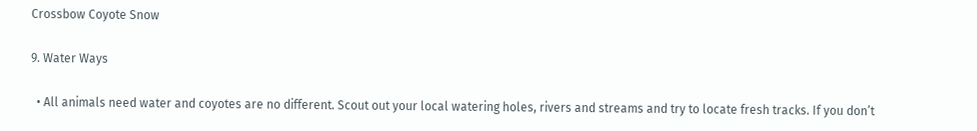Crossbow Coyote Snow

9. Water Ways

  • All animals need water and coyotes are no different. Scout out your local watering holes, rivers and streams and try to locate fresh tracks. If you don’t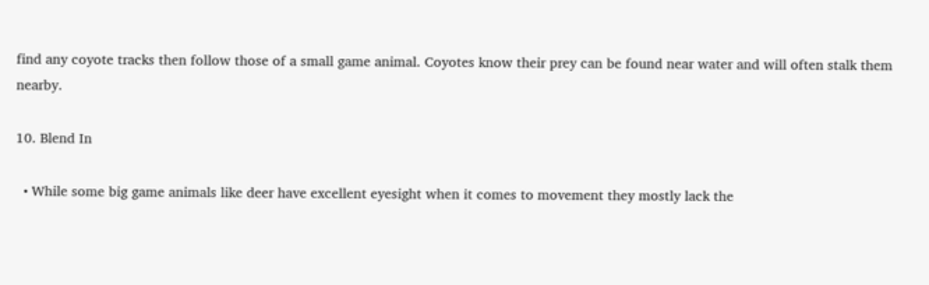find any coyote tracks then follow those of a small game animal. Coyotes know their prey can be found near water and will often stalk them nearby.

10. Blend In

  • While some big game animals like deer have excellent eyesight when it comes to movement they mostly lack the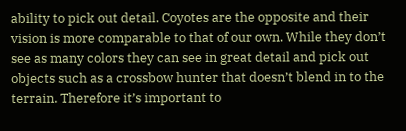ability to pick out detail. Coyotes are the opposite and their vision is more comparable to that of our own. While they don’t see as many colors they can see in great detail and pick out objects such as a crossbow hunter that doesn’t blend in to the terrain. Therefore it’s important to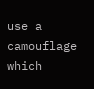use a camouflage which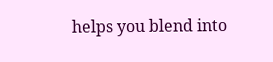helps you blend into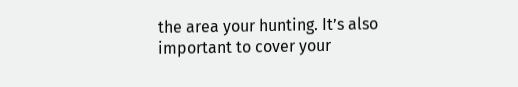the area your hunting. It’s also important to cover your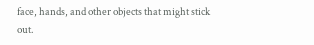face, hands, and other objects that might stick out.